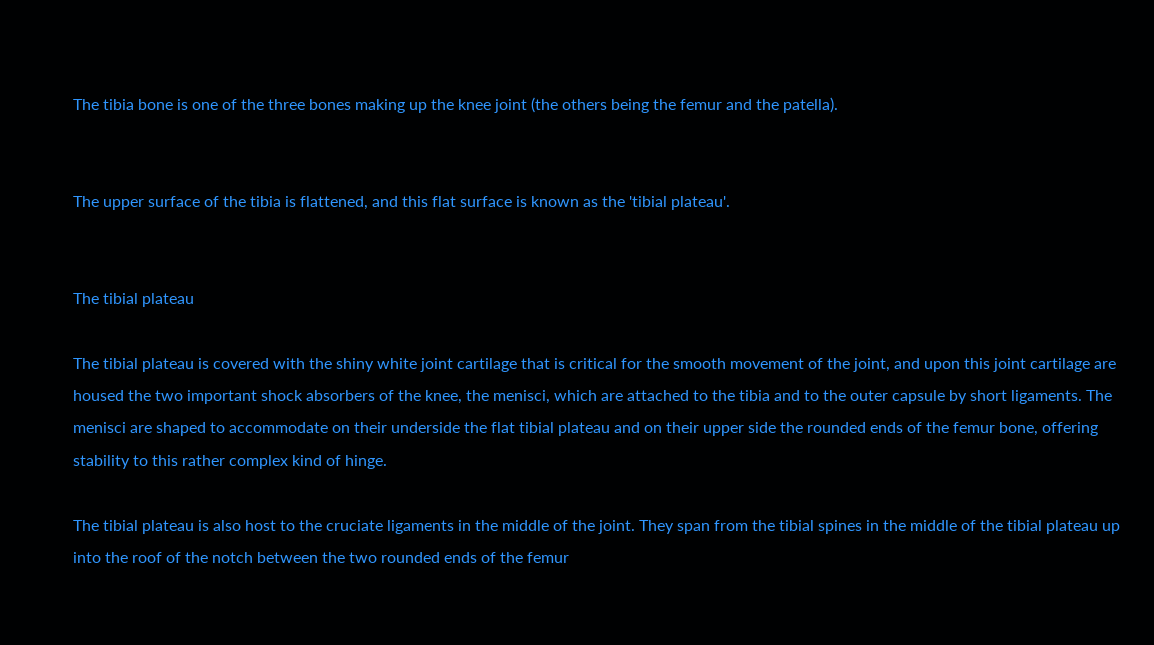The tibia bone is one of the three bones making up the knee joint (the others being the femur and the patella).


The upper surface of the tibia is flattened, and this flat surface is known as the 'tibial plateau'.


The tibial plateau

The tibial plateau is covered with the shiny white joint cartilage that is critical for the smooth movement of the joint, and upon this joint cartilage are housed the two important shock absorbers of the knee, the menisci, which are attached to the tibia and to the outer capsule by short ligaments. The menisci are shaped to accommodate on their underside the flat tibial plateau and on their upper side the rounded ends of the femur bone, offering stability to this rather complex kind of hinge.

The tibial plateau is also host to the cruciate ligaments in the middle of the joint. They span from the tibial spines in the middle of the tibial plateau up into the roof of the notch between the two rounded ends of the femur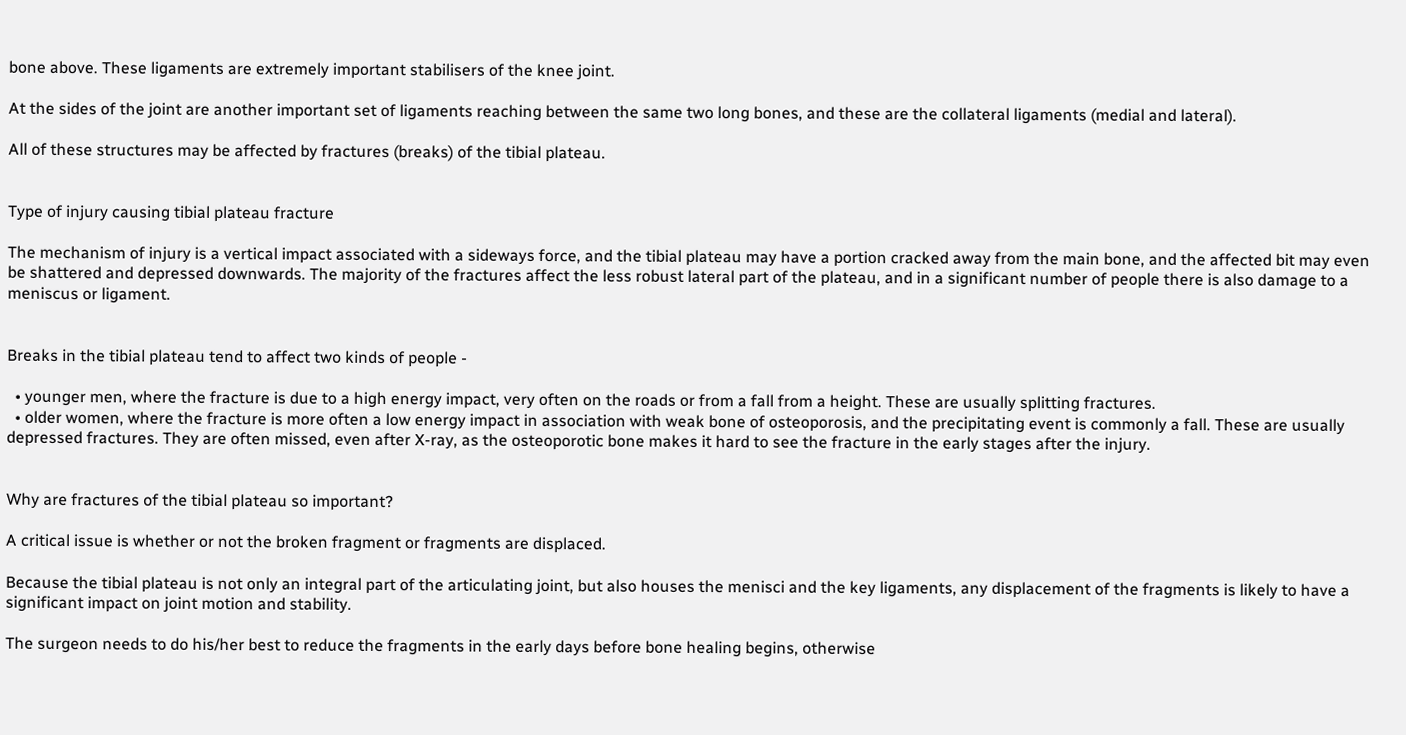bone above. These ligaments are extremely important stabilisers of the knee joint.

At the sides of the joint are another important set of ligaments reaching between the same two long bones, and these are the collateral ligaments (medial and lateral).

All of these structures may be affected by fractures (breaks) of the tibial plateau.


Type of injury causing tibial plateau fracture

The mechanism of injury is a vertical impact associated with a sideways force, and the tibial plateau may have a portion cracked away from the main bone, and the affected bit may even be shattered and depressed downwards. The majority of the fractures affect the less robust lateral part of the plateau, and in a significant number of people there is also damage to a meniscus or ligament.


Breaks in the tibial plateau tend to affect two kinds of people -

  • younger men, where the fracture is due to a high energy impact, very often on the roads or from a fall from a height. These are usually splitting fractures.
  • older women, where the fracture is more often a low energy impact in association with weak bone of osteoporosis, and the precipitating event is commonly a fall. These are usually depressed fractures. They are often missed, even after X-ray, as the osteoporotic bone makes it hard to see the fracture in the early stages after the injury.


Why are fractures of the tibial plateau so important?

A critical issue is whether or not the broken fragment or fragments are displaced.

Because the tibial plateau is not only an integral part of the articulating joint, but also houses the menisci and the key ligaments, any displacement of the fragments is likely to have a significant impact on joint motion and stability.

The surgeon needs to do his/her best to reduce the fragments in the early days before bone healing begins, otherwise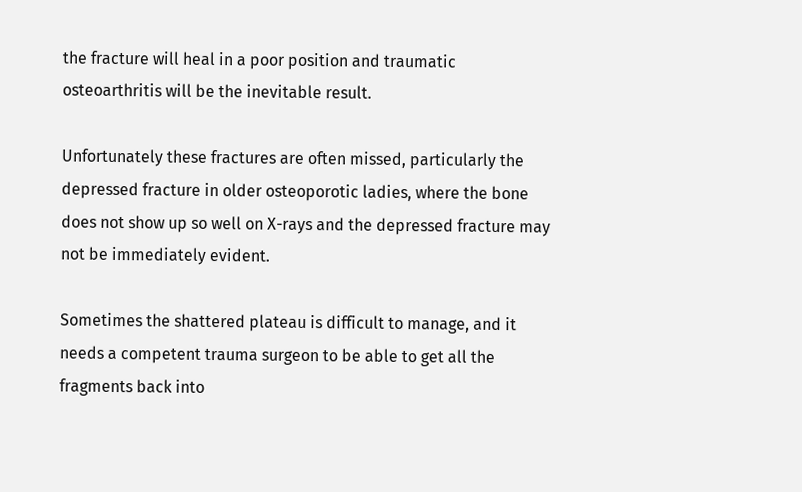the fracture will heal in a poor position and traumatic osteoarthritis will be the inevitable result.

Unfortunately these fractures are often missed, particularly the depressed fracture in older osteoporotic ladies, where the bone does not show up so well on X-rays and the depressed fracture may not be immediately evident.

Sometimes the shattered plateau is difficult to manage, and it needs a competent trauma surgeon to be able to get all the fragments back into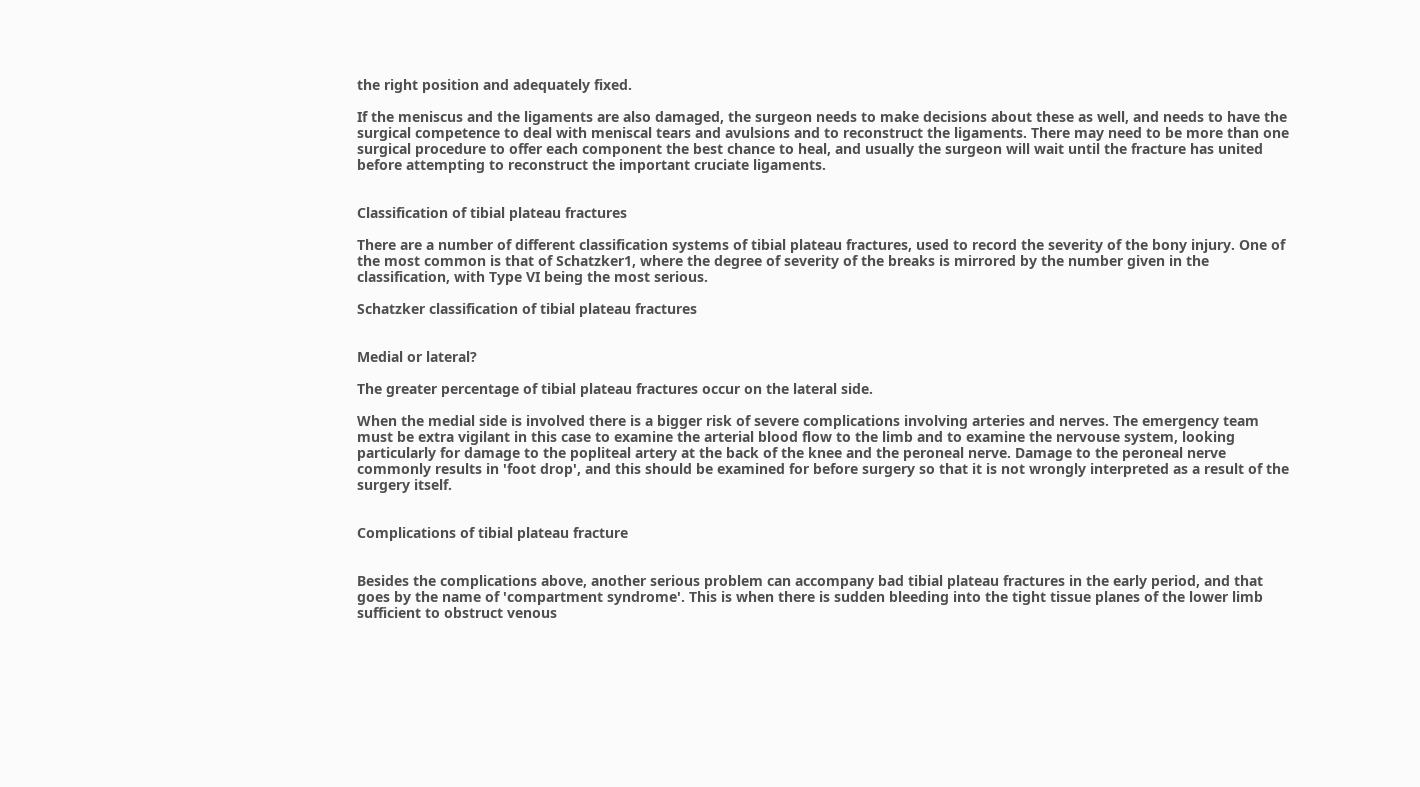the right position and adequately fixed.

If the meniscus and the ligaments are also damaged, the surgeon needs to make decisions about these as well, and needs to have the surgical competence to deal with meniscal tears and avulsions and to reconstruct the ligaments. There may need to be more than one surgical procedure to offer each component the best chance to heal, and usually the surgeon will wait until the fracture has united before attempting to reconstruct the important cruciate ligaments.


Classification of tibial plateau fractures

There are a number of different classification systems of tibial plateau fractures, used to record the severity of the bony injury. One of the most common is that of Schatzker1, where the degree of severity of the breaks is mirrored by the number given in the classification, with Type VI being the most serious.

Schatzker classification of tibial plateau fractures


Medial or lateral?

The greater percentage of tibial plateau fractures occur on the lateral side.

When the medial side is involved there is a bigger risk of severe complications involving arteries and nerves. The emergency team must be extra vigilant in this case to examine the arterial blood flow to the limb and to examine the nervouse system, looking particularly for damage to the popliteal artery at the back of the knee and the peroneal nerve. Damage to the peroneal nerve commonly results in 'foot drop', and this should be examined for before surgery so that it is not wrongly interpreted as a result of the surgery itself.


Complications of tibial plateau fracture


Besides the complications above, another serious problem can accompany bad tibial plateau fractures in the early period, and that goes by the name of 'compartment syndrome'. This is when there is sudden bleeding into the tight tissue planes of the lower limb sufficient to obstruct venous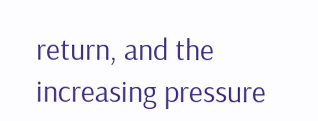return, and the increasing pressure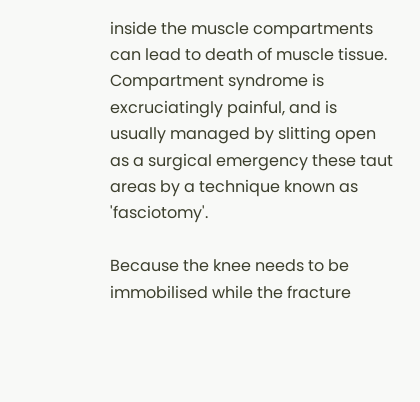inside the muscle compartments can lead to death of muscle tissue. Compartment syndrome is excruciatingly painful, and is usually managed by slitting open as a surgical emergency these taut areas by a technique known as 'fasciotomy'.

Because the knee needs to be immobilised while the fracture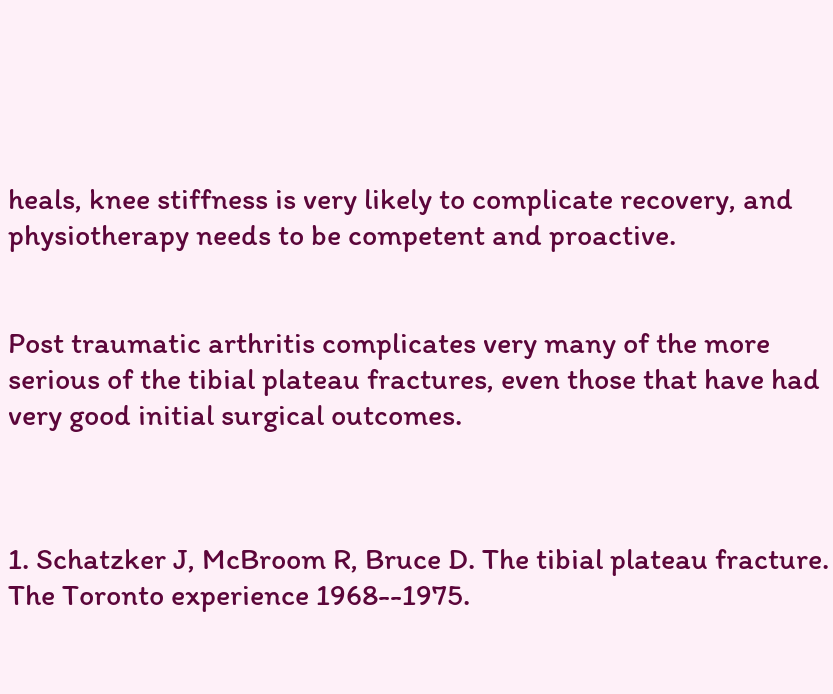heals, knee stiffness is very likely to complicate recovery, and physiotherapy needs to be competent and proactive.


Post traumatic arthritis complicates very many of the more serious of the tibial plateau fractures, even those that have had very good initial surgical outcomes.



1. Schatzker J, McBroom R, Bruce D. The tibial plateau fracture. The Toronto experience 1968--1975.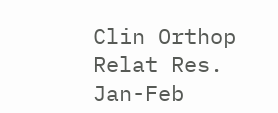Clin Orthop Relat Res. Jan-Feb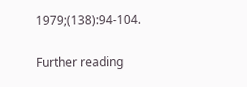1979;(138):94-104.

Further reading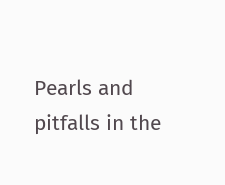Pearls and pitfalls in the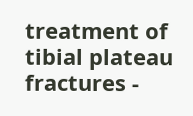treatment of tibial plateau fractures -